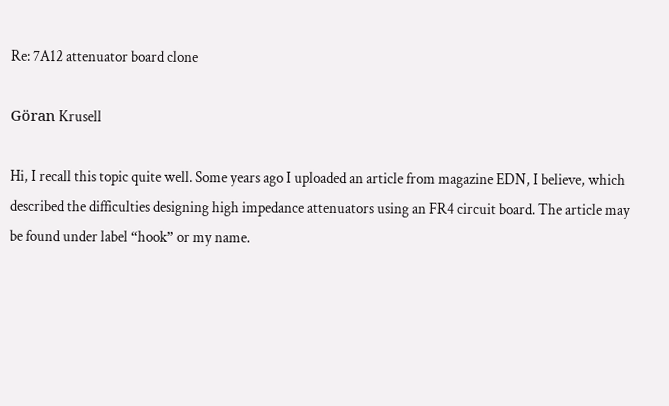Re: 7A12 attenuator board clone

Göran Krusell

Hi, I recall this topic quite well. Some years ago I uploaded an article from magazine EDN, I believe, which described the difficulties designing high impedance attenuators using an FR4 circuit board. The article may be found under label “hook” or my name.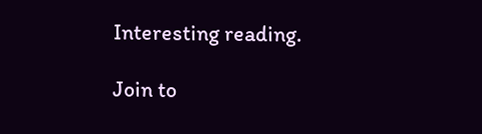Interesting reading.

Join to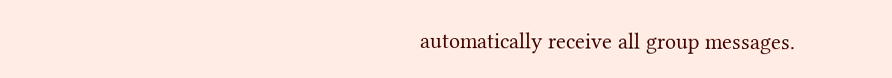automatically receive all group messages.